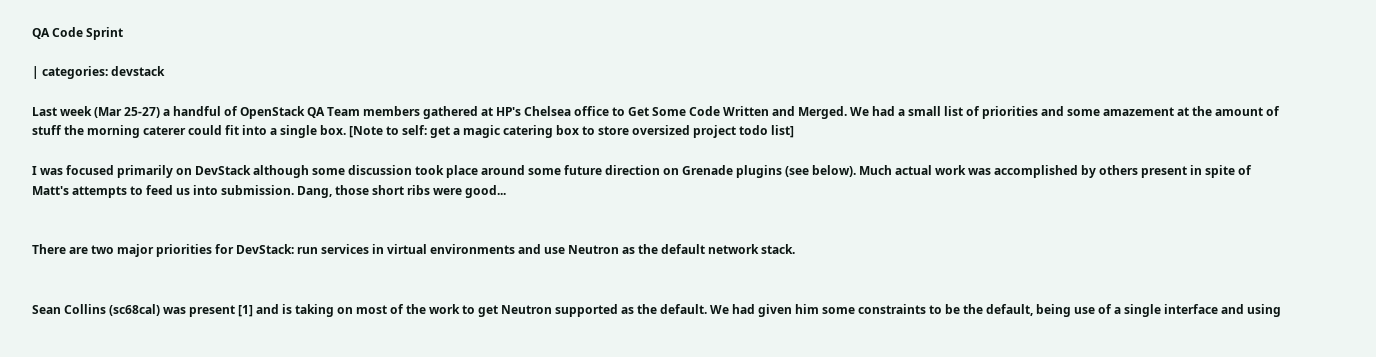QA Code Sprint

| categories: devstack

Last week (Mar 25-27) a handful of OpenStack QA Team members gathered at HP's Chelsea office to Get Some Code Written and Merged. We had a small list of priorities and some amazement at the amount of stuff the morning caterer could fit into a single box. [Note to self: get a magic catering box to store oversized project todo list]

I was focused primarily on DevStack although some discussion took place around some future direction on Grenade plugins (see below). Much actual work was accomplished by others present in spite of Matt's attempts to feed us into submission. Dang, those short ribs were good...


There are two major priorities for DevStack: run services in virtual environments and use Neutron as the default network stack.


Sean Collins (sc68cal) was present [1] and is taking on most of the work to get Neutron supported as the default. We had given him some constraints to be the default, being use of a single interface and using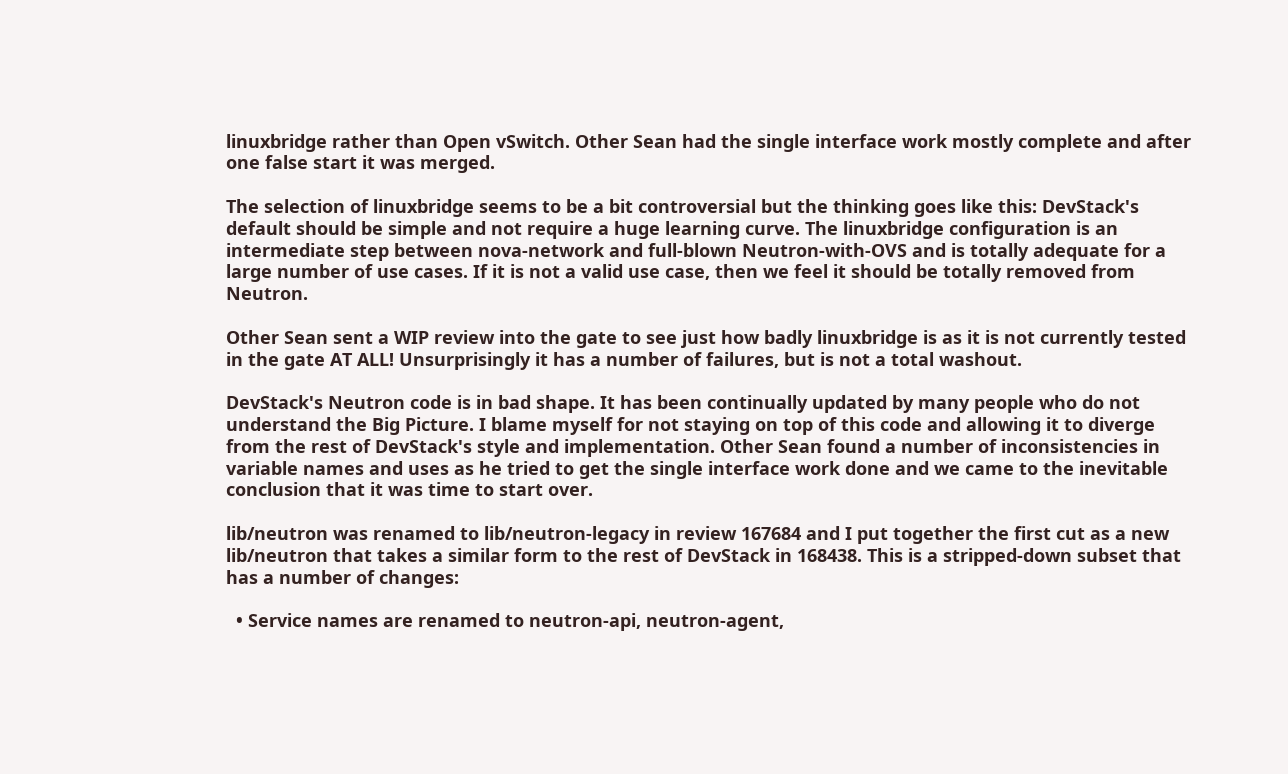linuxbridge rather than Open vSwitch. Other Sean had the single interface work mostly complete and after one false start it was merged.

The selection of linuxbridge seems to be a bit controversial but the thinking goes like this: DevStack's default should be simple and not require a huge learning curve. The linuxbridge configuration is an intermediate step between nova-network and full-blown Neutron-with-OVS and is totally adequate for a large number of use cases. If it is not a valid use case, then we feel it should be totally removed from Neutron.

Other Sean sent a WIP review into the gate to see just how badly linuxbridge is as it is not currently tested in the gate AT ALL! Unsurprisingly it has a number of failures, but is not a total washout.

DevStack's Neutron code is in bad shape. It has been continually updated by many people who do not understand the Big Picture. I blame myself for not staying on top of this code and allowing it to diverge from the rest of DevStack's style and implementation. Other Sean found a number of inconsistencies in variable names and uses as he tried to get the single interface work done and we came to the inevitable conclusion that it was time to start over.

lib/neutron was renamed to lib/neutron-legacy in review 167684 and I put together the first cut as a new lib/neutron that takes a similar form to the rest of DevStack in 168438. This is a stripped-down subset that has a number of changes:

  • Service names are renamed to neutron-api, neutron-agent,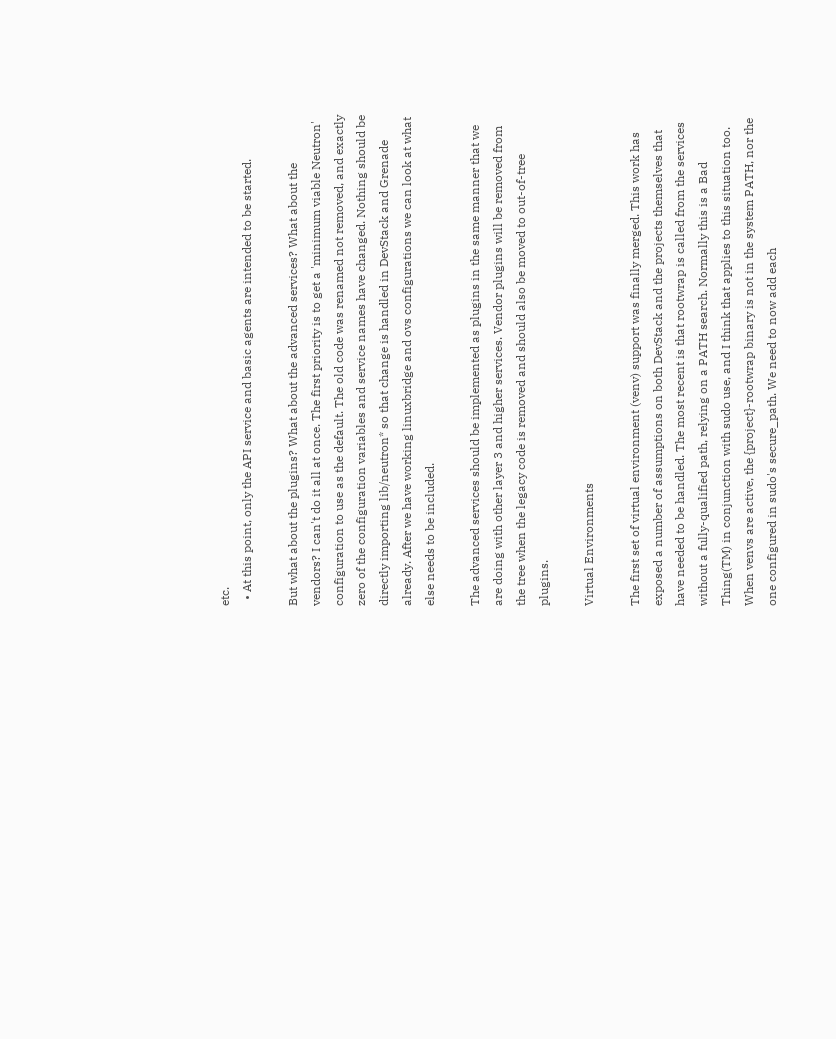etc.
  • At this point, only the API service and basic agents are intended to be started.

But what about the plugins? What about the advanced services? What about the vendors? I can't do it all at once. The first priority is to get a 'minimum viable Neutron' configuration to use as the default. The old code was renamed not removed, and exactly zero of the configuration variables and service names have changed. Nothing should be directly importing lib/neutron* so that change is handled in DevStack and Grenade already. After we have working linuxbridge and ovs configurations we can look at what else needs to be included.

The advanced services should be implemented as plugins in the same manner that we are doing with other layer 3 and higher services. Vendor plugins will be removed from the tree when the legacy code is removed and should also be moved to out-of-tree plugins.

Virtual Environments

The first set of virtual environment (venv) support was finally merged. This work has exposed a number of assumptions on both DevStack and the projects themselves that have needed to be handled. The most recent is that rootwrap is called from the services without a fully-qualified path, relying on a PATH search. Normally this is a Bad Thing(TM) in conjunction with sudo use, and I think that applies to this situation too. When venvs are active, the {project}-rootwrap binary is not in the system PATH, nor the one configured in sudo's secure_path. We need to now add each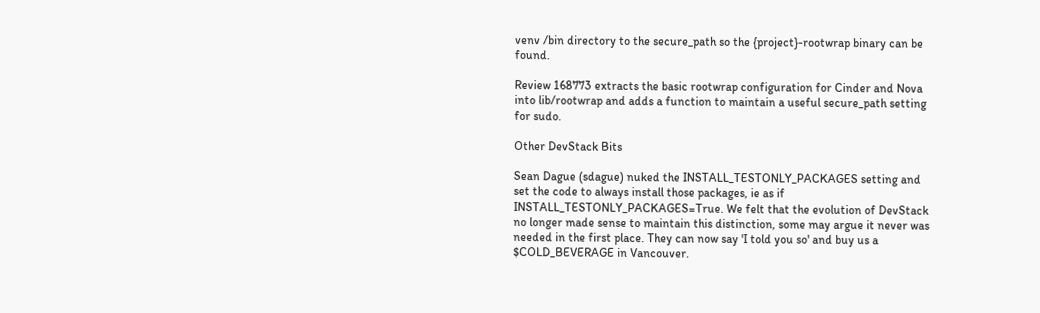venv /bin directory to the secure_path so the {project}-rootwrap binary can be found.

Review 168773 extracts the basic rootwrap configuration for Cinder and Nova into lib/rootwrap and adds a function to maintain a useful secure_path setting for sudo.

Other DevStack Bits

Sean Dague (sdague) nuked the INSTALL_TESTONLY_PACKAGES setting and set the code to always install those packages, ie as if INSTALL_TESTONLY_PACKAGES=True. We felt that the evolution of DevStack no longer made sense to maintain this distinction, some may argue it never was needed in the first place. They can now say 'I told you so' and buy us a $COLD_BEVERAGE in Vancouver.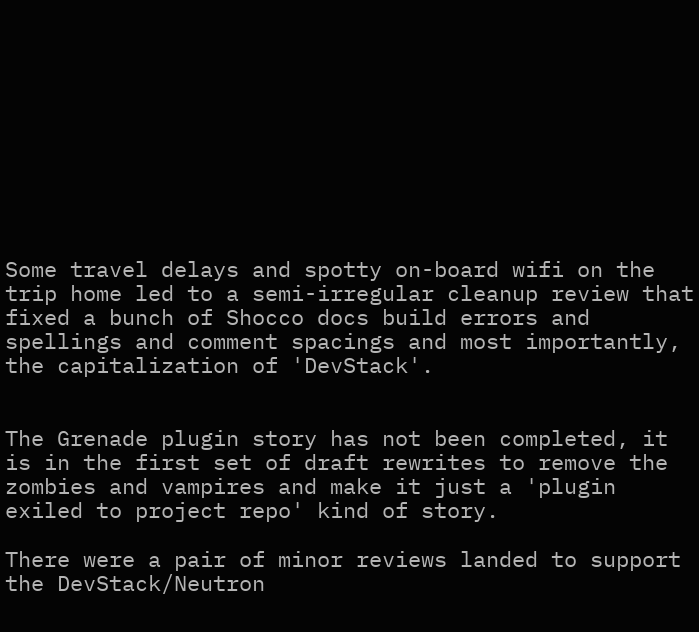Some travel delays and spotty on-board wifi on the trip home led to a semi-irregular cleanup review that fixed a bunch of Shocco docs build errors and spellings and comment spacings and most importantly, the capitalization of 'DevStack'.


The Grenade plugin story has not been completed, it is in the first set of draft rewrites to remove the zombies and vampires and make it just a 'plugin exiled to project repo' kind of story.

There were a pair of minor reviews landed to support the DevStack/Neutron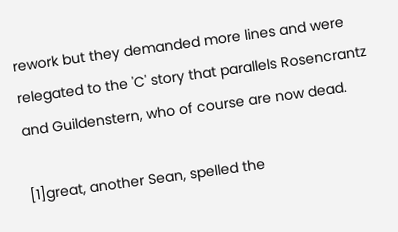rework but they demanded more lines and were relegated to the 'C' story that parallels Rosencrantz and Guildenstern, who of course are now dead.

[1]great, another Sean, spelled the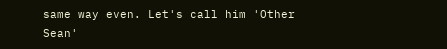same way even. Let's call him 'Other Sean'